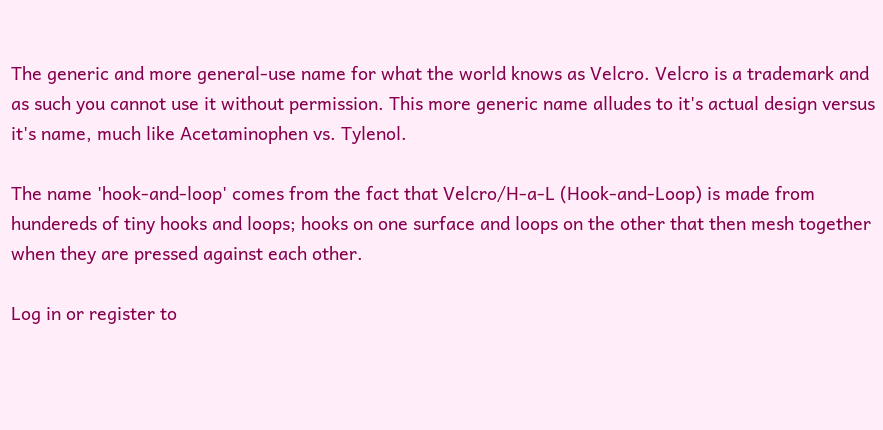The generic and more general-use name for what the world knows as Velcro. Velcro is a trademark and as such you cannot use it without permission. This more generic name alludes to it's actual design versus it's name, much like Acetaminophen vs. Tylenol.

The name 'hook-and-loop' comes from the fact that Velcro/H-a-L (Hook-and-Loop) is made from hundereds of tiny hooks and loops; hooks on one surface and loops on the other that then mesh together when they are pressed against each other.

Log in or register to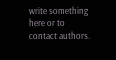write something here or to contact authors.